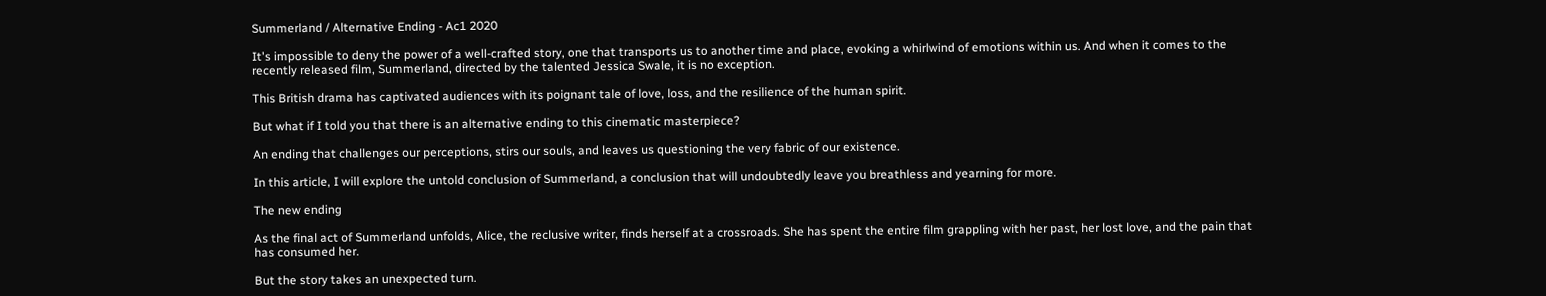Summerland / Alternative Ending - Ac1 2020

It's impossible to deny the power of a well-crafted story, one that transports us to another time and place, evoking a whirlwind of emotions within us. And when it comes to the recently released film, Summerland, directed by the talented Jessica Swale, it is no exception.

This British drama has captivated audiences with its poignant tale of love, loss, and the resilience of the human spirit.

But what if I told you that there is an alternative ending to this cinematic masterpiece?

An ending that challenges our perceptions, stirs our souls, and leaves us questioning the very fabric of our existence.

In this article, I will explore the untold conclusion of Summerland, a conclusion that will undoubtedly leave you breathless and yearning for more.

The new ending

As the final act of Summerland unfolds, Alice, the reclusive writer, finds herself at a crossroads. She has spent the entire film grappling with her past, her lost love, and the pain that has consumed her.

But the story takes an unexpected turn.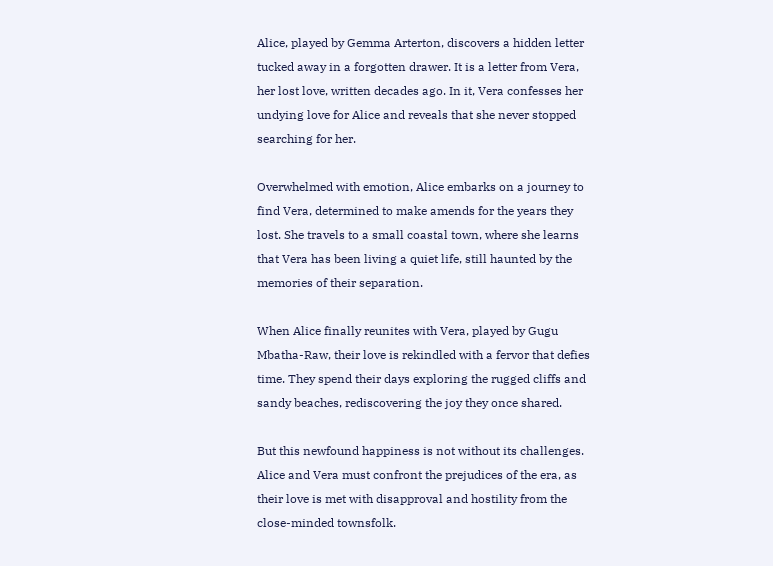Alice, played by Gemma Arterton, discovers a hidden letter tucked away in a forgotten drawer. It is a letter from Vera, her lost love, written decades ago. In it, Vera confesses her undying love for Alice and reveals that she never stopped searching for her.

Overwhelmed with emotion, Alice embarks on a journey to find Vera, determined to make amends for the years they lost. She travels to a small coastal town, where she learns that Vera has been living a quiet life, still haunted by the memories of their separation.

When Alice finally reunites with Vera, played by Gugu Mbatha-Raw, their love is rekindled with a fervor that defies time. They spend their days exploring the rugged cliffs and sandy beaches, rediscovering the joy they once shared.

But this newfound happiness is not without its challenges. Alice and Vera must confront the prejudices of the era, as their love is met with disapproval and hostility from the close-minded townsfolk.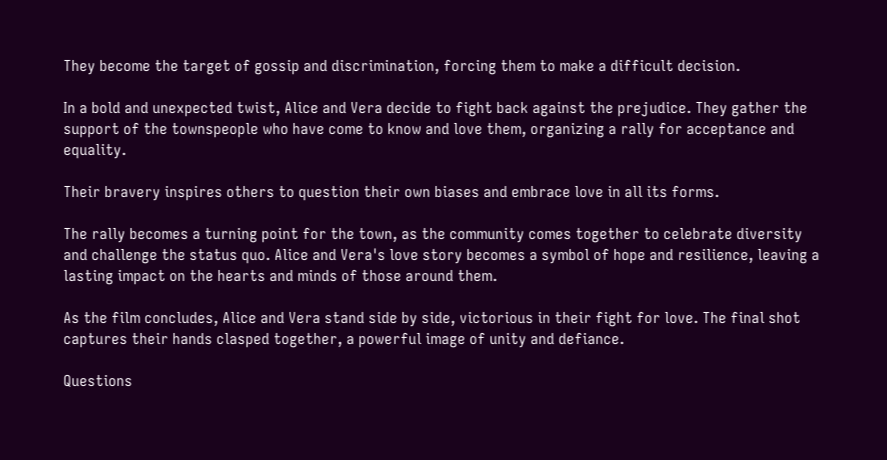They become the target of gossip and discrimination, forcing them to make a difficult decision.

In a bold and unexpected twist, Alice and Vera decide to fight back against the prejudice. They gather the support of the townspeople who have come to know and love them, organizing a rally for acceptance and equality.

Their bravery inspires others to question their own biases and embrace love in all its forms.

The rally becomes a turning point for the town, as the community comes together to celebrate diversity and challenge the status quo. Alice and Vera's love story becomes a symbol of hope and resilience, leaving a lasting impact on the hearts and minds of those around them.

As the film concludes, Alice and Vera stand side by side, victorious in their fight for love. The final shot captures their hands clasped together, a powerful image of unity and defiance.

Questions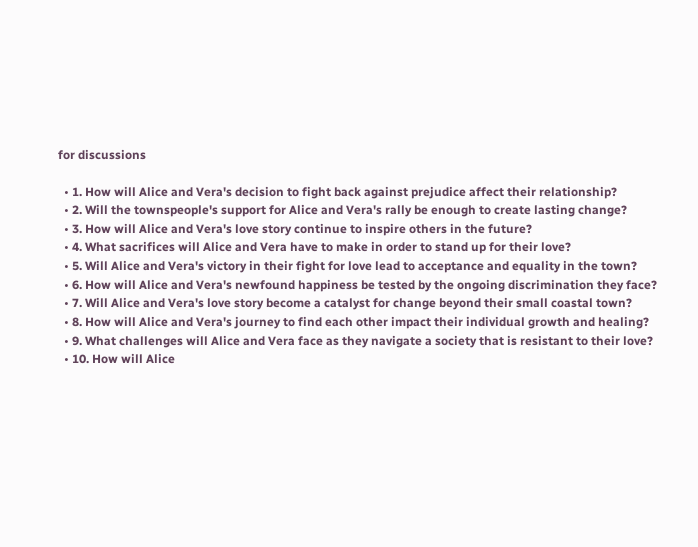for discussions

  • 1. How will Alice and Vera's decision to fight back against prejudice affect their relationship?
  • 2. Will the townspeople's support for Alice and Vera's rally be enough to create lasting change?
  • 3. How will Alice and Vera's love story continue to inspire others in the future?
  • 4. What sacrifices will Alice and Vera have to make in order to stand up for their love?
  • 5. Will Alice and Vera's victory in their fight for love lead to acceptance and equality in the town?
  • 6. How will Alice and Vera's newfound happiness be tested by the ongoing discrimination they face?
  • 7. Will Alice and Vera's love story become a catalyst for change beyond their small coastal town?
  • 8. How will Alice and Vera's journey to find each other impact their individual growth and healing?
  • 9. What challenges will Alice and Vera face as they navigate a society that is resistant to their love?
  • 10. How will Alice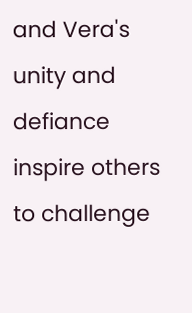and Vera's unity and defiance inspire others to challenge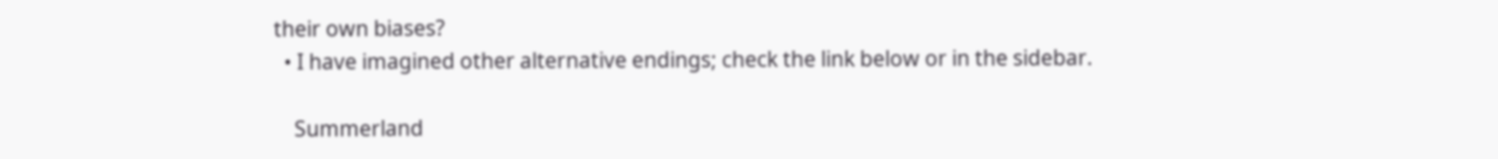their own biases?
  • I have imagined other alternative endings; check the link below or in the sidebar.

    Summerland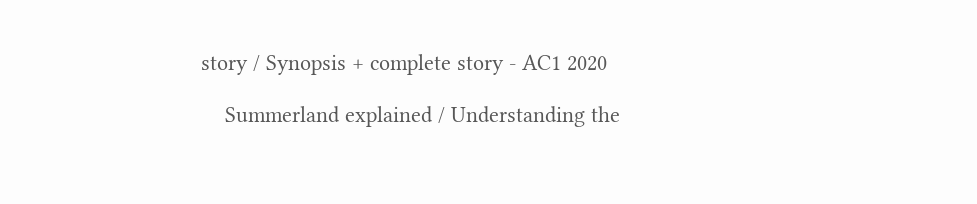story / Synopsis + complete story - AC1 2020

    Summerland explained / Understanding the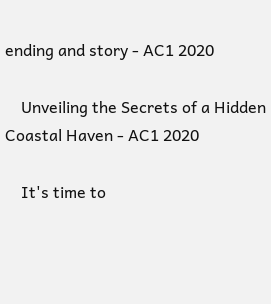ending and story - AC1 2020

    Unveiling the Secrets of a Hidden Coastal Haven - AC1 2020

    It's time to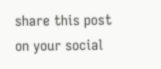share this post on your social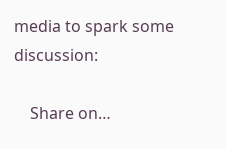media to spark some discussion:

    Share on…